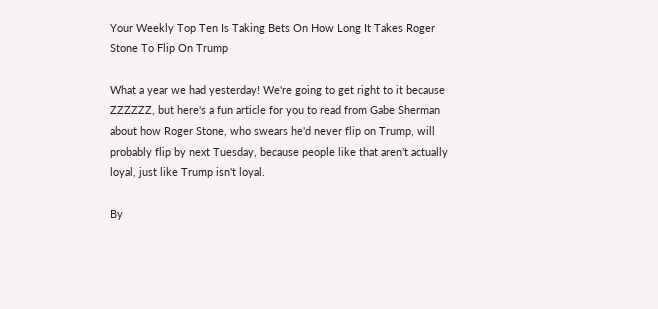Your Weekly Top Ten Is Taking Bets On How Long It Takes Roger Stone To Flip On Trump

What a year we had yesterday! We're going to get right to it because ZZZZZZ, but here's a fun article for you to read from Gabe Sherman about how Roger Stone, who swears he'd never flip on Trump, will probably flip by next Tuesday, because people like that aren't actually loyal, just like Trump isn't loyal.

By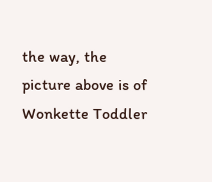the way, the picture above is of Wonkette Toddler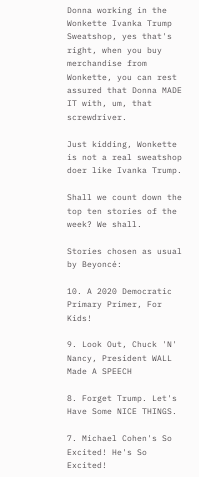Donna working in the Wonkette Ivanka Trump Sweatshop, yes that's right, when you buy merchandise from Wonkette, you can rest assured that Donna MADE IT with, um, that screwdriver.

Just kidding, Wonkette is not a real sweatshop doer like Ivanka Trump.

Shall we count down the top ten stories of the week? We shall.

Stories chosen as usual by Beyoncé:

10. A 2020 Democratic Primary Primer, For Kids!

9. Look Out, Chuck 'N' Nancy, President WALL Made A SPEECH

8. Forget Trump. Let's Have Some NICE THINGS.

7. Michael Cohen's So Excited! He's So Excited!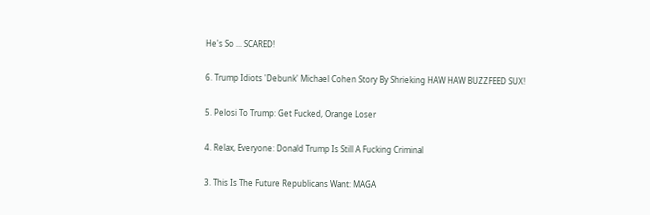He's So ... SCARED!

6. Trump Idiots 'Debunk' Michael Cohen Story By Shrieking HAW HAW BUZZFEED SUX!

5. Pelosi To Trump: Get Fucked, Orange Loser

4. Relax, Everyone: Donald Trump Is Still A Fucking Criminal

3. This Is The Future Republicans Want: MAGA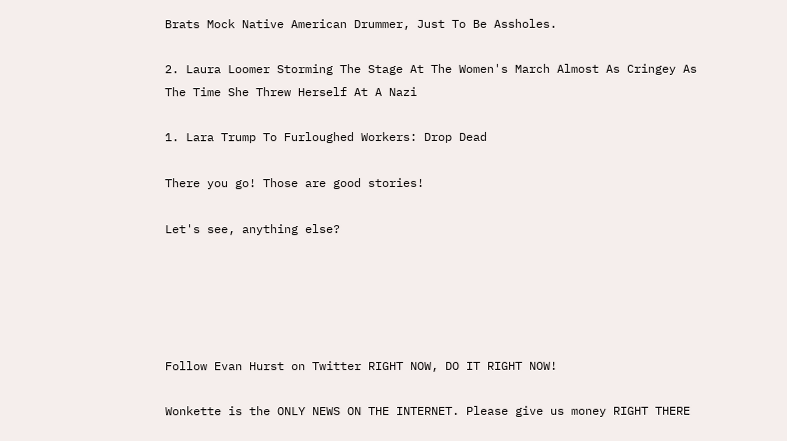Brats Mock Native American Drummer, Just To Be Assholes.

2. Laura Loomer Storming The Stage At The Women's March Almost As Cringey As The Time She Threw Herself At A Nazi

1. Lara Trump To Furloughed Workers: Drop Dead

There you go! Those are good stories!

Let's see, anything else?





Follow Evan Hurst on Twitter RIGHT NOW, DO IT RIGHT NOW!

Wonkette is the ONLY NEWS ON THE INTERNET. Please give us money RIGHT THERE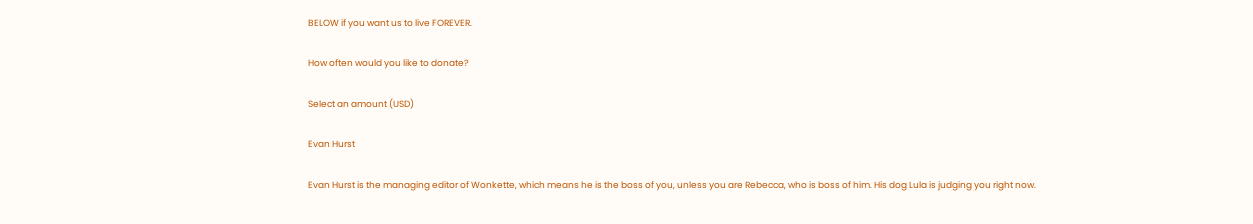BELOW if you want us to live FOREVER.

How often would you like to donate?

Select an amount (USD)

Evan Hurst

Evan Hurst is the managing editor of Wonkette, which means he is the boss of you, unless you are Rebecca, who is boss of him. His dog Lula is judging you right now.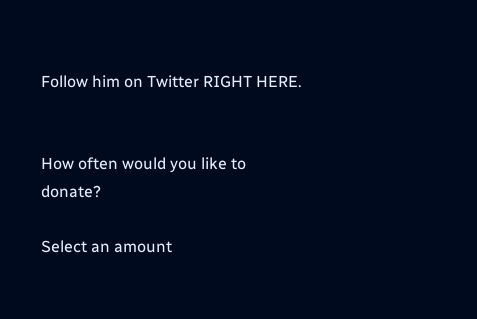Follow him on Twitter RIGHT HERE.


How often would you like to donate?

Select an amount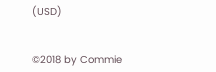(USD)


©2018 by Commie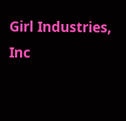Girl Industries, Inc